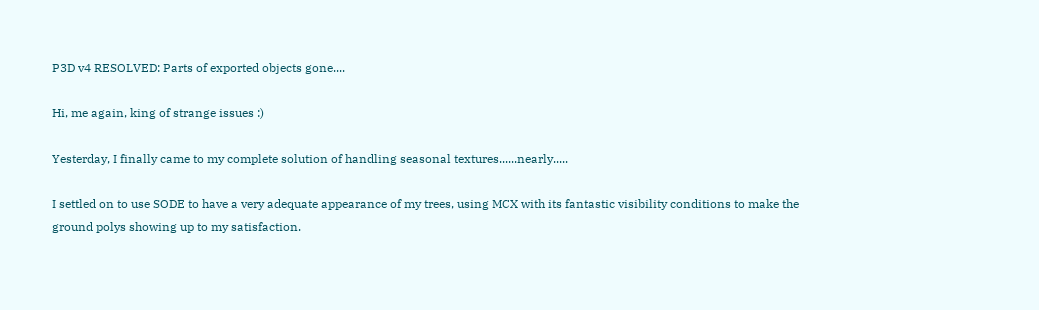P3D v4 RESOLVED: Parts of exported objects gone....

Hi, me again, king of strange issues :)

Yesterday, I finally came to my complete solution of handling seasonal textures......nearly.....

I settled on to use SODE to have a very adequate appearance of my trees, using MCX with its fantastic visibility conditions to make the ground polys showing up to my satisfaction.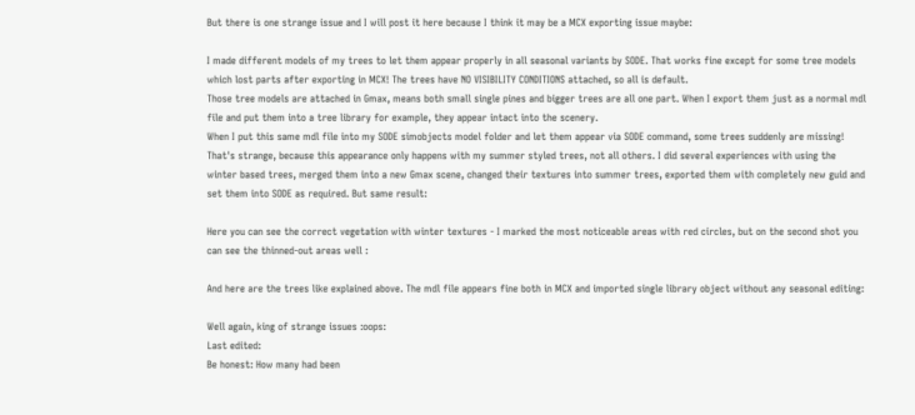But there is one strange issue and I will post it here because I think it may be a MCX exporting issue maybe:

I made different models of my trees to let them appear properly in all seasonal variants by SODE. That works fine except for some tree models which lost parts after exporting in MCX! The trees have NO VISIBILITY CONDITIONS attached, so all is default.
Those tree models are attached in Gmax, means both small single pines and bigger trees are all one part. When I export them just as a normal mdl file and put them into a tree library for example, they appear intact into the scenery.
When I put this same mdl file into my SODE simobjects model folder and let them appear via SODE command, some trees suddenly are missing! That's strange, because this appearance only happens with my summer styled trees, not all others. I did several experiences with using the winter based trees, merged them into a new Gmax scene, changed their textures into summer trees, exported them with completely new guid and set them into SODE as required. But same result:

Here you can see the correct vegetation with winter textures - I marked the most noticeable areas with red circles, but on the second shot you can see the thinned-out areas well :

And here are the trees like explained above. The mdl file appears fine both in MCX and imported single library object without any seasonal editing:

Well again, king of strange issues :oops:
Last edited:
Be honest: How many had been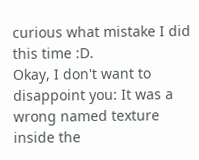curious what mistake I did this time :D.
Okay, I don't want to disappoint you: It was a wrong named texture inside the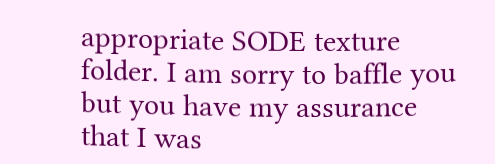appropriate SODE texture folder. I am sorry to baffle you but you have my assurance that I was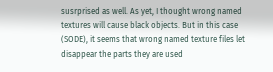susrprised as well. As yet, I thought wrong named textures will cause black objects. But in this case (SODE), it seems that wrong named texture files let disappear the parts they are used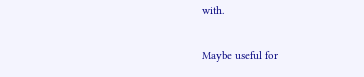with.

Maybe useful for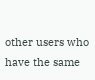other users who have the same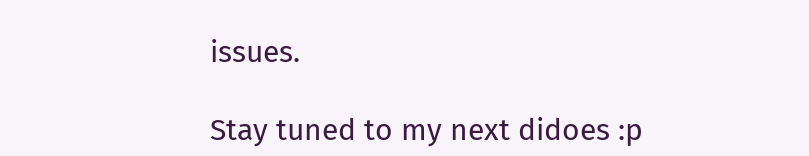issues.

Stay tuned to my next didoes :p